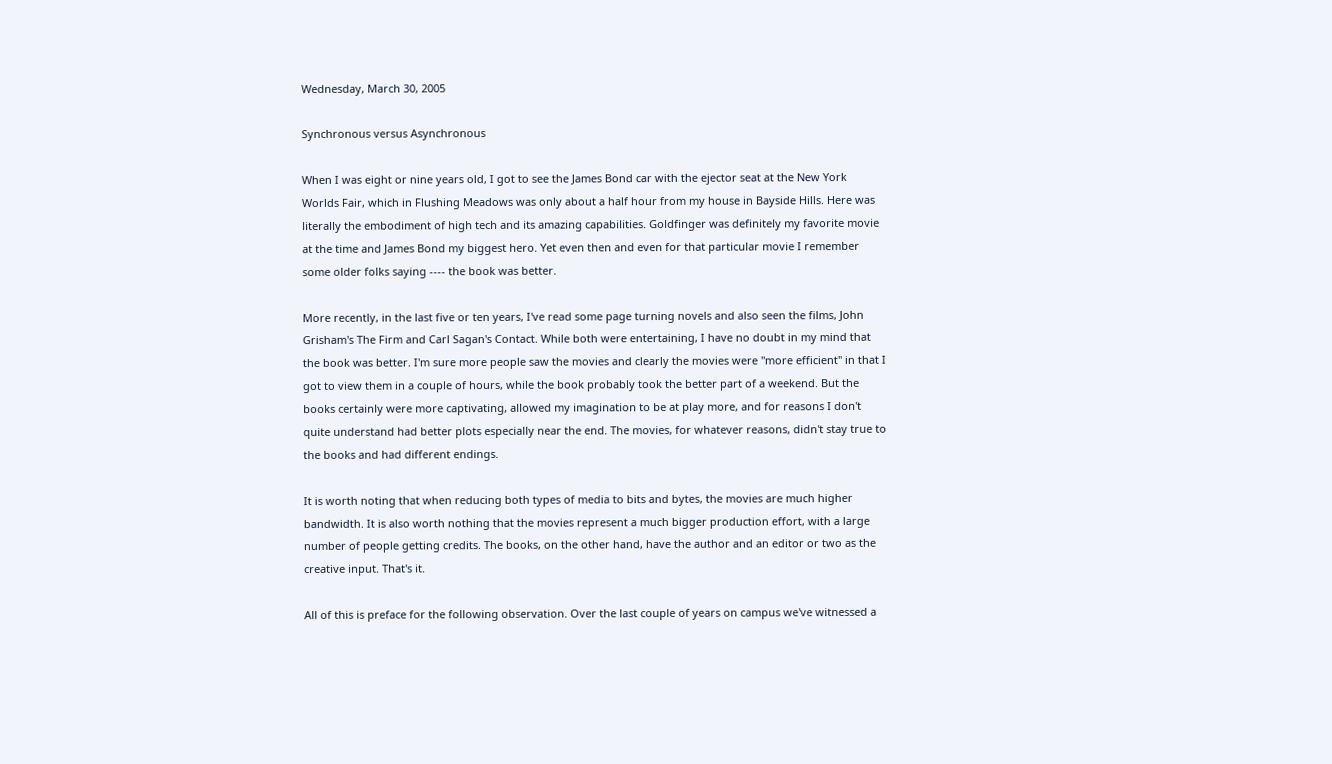Wednesday, March 30, 2005

Synchronous versus Asynchronous

When I was eight or nine years old, I got to see the James Bond car with the ejector seat at the New York Worlds Fair, which in Flushing Meadows was only about a half hour from my house in Bayside Hills. Here was literally the embodiment of high tech and its amazing capabilities. Goldfinger was definitely my favorite movie at the time and James Bond my biggest hero. Yet even then and even for that particular movie I remember some older folks saying ---- the book was better.

More recently, in the last five or ten years, I've read some page turning novels and also seen the films, John Grisham's The Firm and Carl Sagan's Contact. While both were entertaining, I have no doubt in my mind that the book was better. I'm sure more people saw the movies and clearly the movies were "more efficient" in that I got to view them in a couple of hours, while the book probably took the better part of a weekend. But the books certainly were more captivating, allowed my imagination to be at play more, and for reasons I don't quite understand had better plots especially near the end. The movies, for whatever reasons, didn't stay true to the books and had different endings.

It is worth noting that when reducing both types of media to bits and bytes, the movies are much higher bandwidth. It is also worth nothing that the movies represent a much bigger production effort, with a large number of people getting credits. The books, on the other hand, have the author and an editor or two as the creative input. That's it.

All of this is preface for the following observation. Over the last couple of years on campus we've witnessed a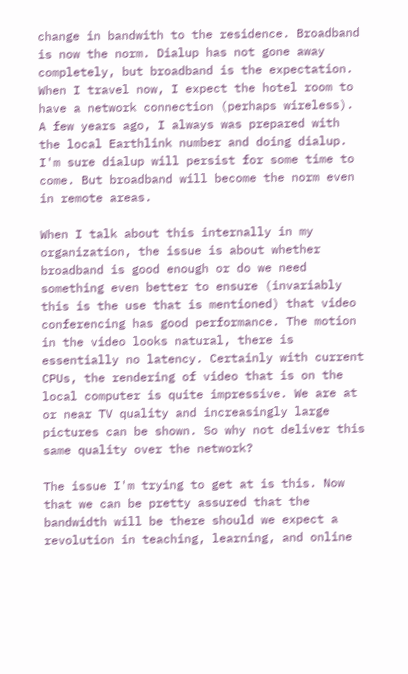change in bandwith to the residence. Broadband is now the norm. Dialup has not gone away completely, but broadband is the expectation. When I travel now, I expect the hotel room to have a network connection (perhaps wireless). A few years ago, I always was prepared with the local Earthlink number and doing dialup. I'm sure dialup will persist for some time to come. But broadband will become the norm even in remote areas.

When I talk about this internally in my organization, the issue is about whether broadband is good enough or do we need something even better to ensure (invariably this is the use that is mentioned) that video conferencing has good performance. The motion in the video looks natural, there is essentially no latency. Certainly with current CPUs, the rendering of video that is on the local computer is quite impressive. We are at or near TV quality and increasingly large pictures can be shown. So why not deliver this same quality over the network?

The issue I'm trying to get at is this. Now that we can be pretty assured that the bandwidth will be there should we expect a revolution in teaching, learning, and online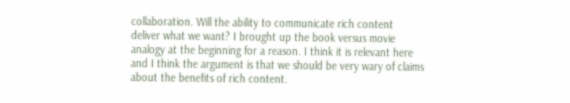collaboration. Will the ability to communicate rich content deliver what we want? I brought up the book versus movie analogy at the beginning for a reason. I think it is relevant here and I think the argument is that we should be very wary of claims about the benefits of rich content.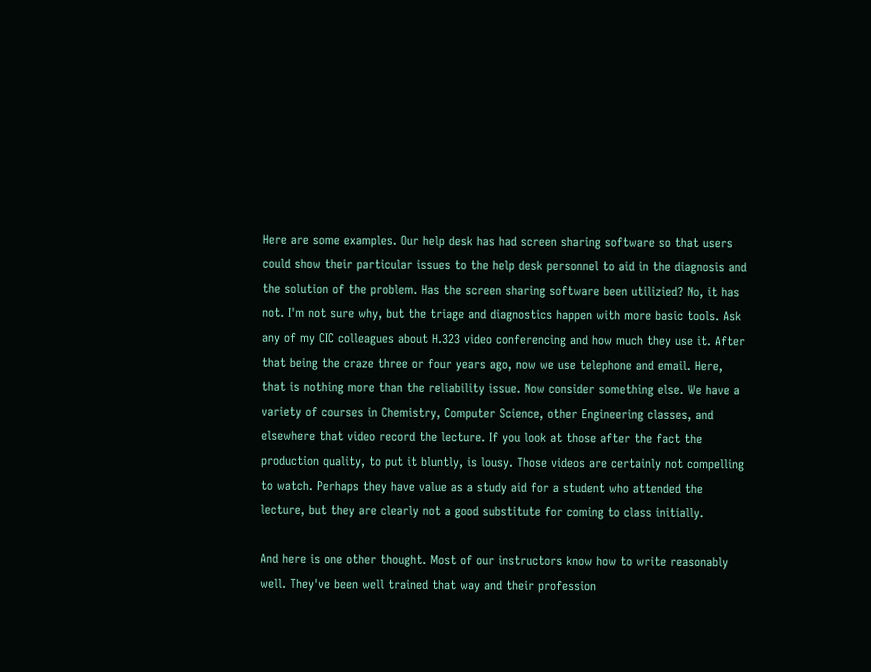Here are some examples. Our help desk has had screen sharing software so that users could show their particular issues to the help desk personnel to aid in the diagnosis and the solution of the problem. Has the screen sharing software been utilizied? No, it has not. I'm not sure why, but the triage and diagnostics happen with more basic tools. Ask any of my CIC colleagues about H.323 video conferencing and how much they use it. After that being the craze three or four years ago, now we use telephone and email. Here, that is nothing more than the reliability issue. Now consider something else. We have a variety of courses in Chemistry, Computer Science, other Engineering classes, and elsewhere that video record the lecture. If you look at those after the fact the production quality, to put it bluntly, is lousy. Those videos are certainly not compelling to watch. Perhaps they have value as a study aid for a student who attended the lecture, but they are clearly not a good substitute for coming to class initially.

And here is one other thought. Most of our instructors know how to write reasonably well. They've been well trained that way and their profession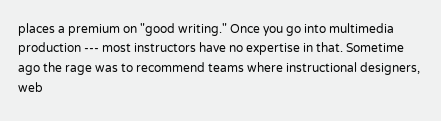places a premium on "good writing." Once you go into multimedia production --- most instructors have no expertise in that. Sometime ago the rage was to recommend teams where instructional designers, web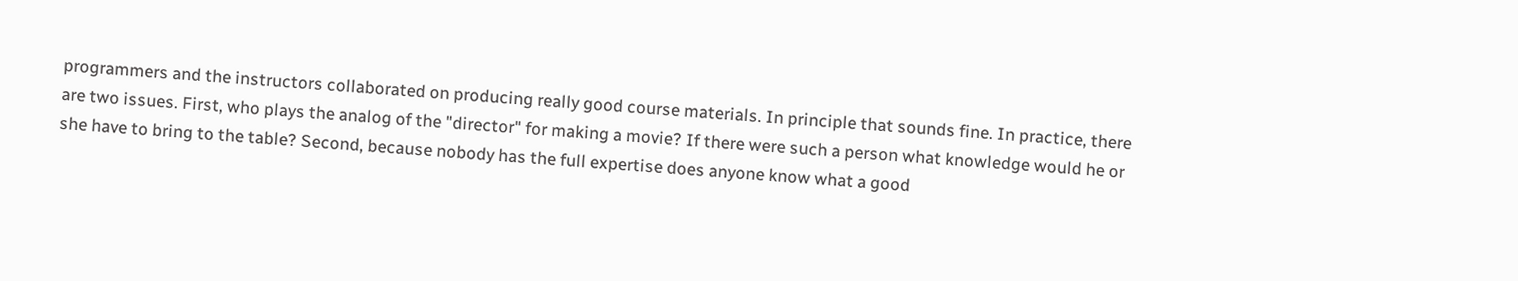programmers and the instructors collaborated on producing really good course materials. In principle that sounds fine. In practice, there are two issues. First, who plays the analog of the "director" for making a movie? If there were such a person what knowledge would he or she have to bring to the table? Second, because nobody has the full expertise does anyone know what a good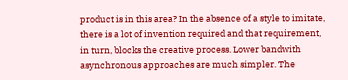product is in this area? In the absence of a style to imitate, there is a lot of invention required and that requirement, in turn, blocks the creative process. Lower bandwith asynchronous approaches are much simpler. The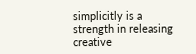simplicitly is a strength in releasing creative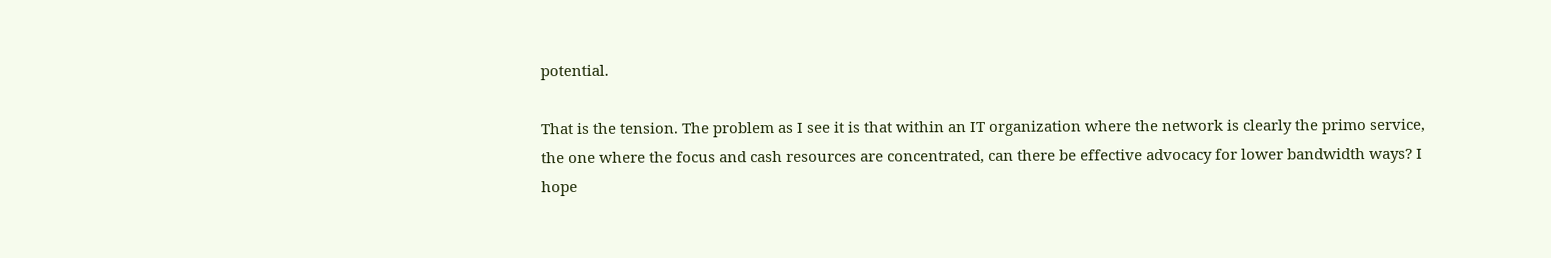potential.

That is the tension. The problem as I see it is that within an IT organization where the network is clearly the primo service, the one where the focus and cash resources are concentrated, can there be effective advocacy for lower bandwidth ways? I hope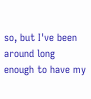so, but I've been around long enough to have my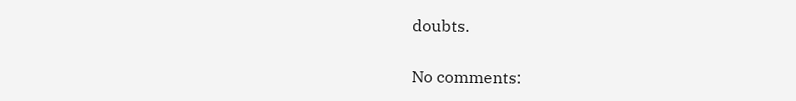doubts.

No comments: